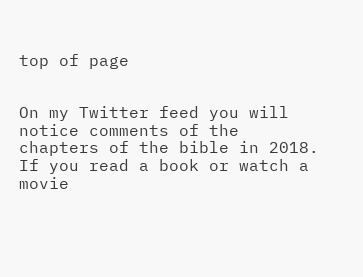top of page


On my Twitter feed you will notice comments of the chapters of the bible in 2018. If you read a book or watch a movie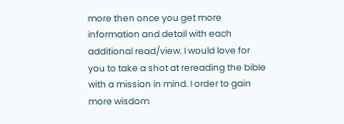more then once you get more information and detail with each additional read/view. I would love for you to take a shot at rereading the bible with a mission in mind. I order to gain more wisdom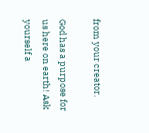from your creator.

God has a purpose for us here on earth! Ask yourself a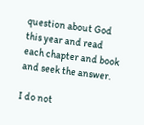question about God this year and read each chapter and book and seek the answer.

I do not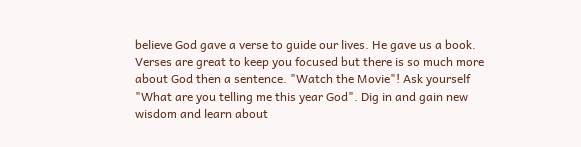believe God gave a verse to guide our lives. He gave us a book. Verses are great to keep you focused but there is so much more about God then a sentence. "Watch the Movie"! Ask yourself "What are you telling me this year God". Dig in and gain new wisdom and learn about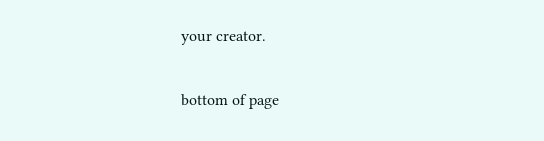your creator.

bottom of page